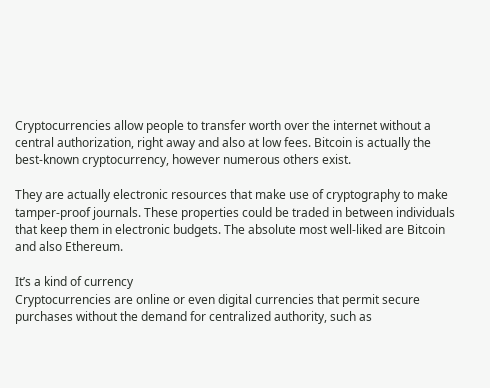Cryptocurrencies allow people to transfer worth over the internet without a central authorization, right away and also at low fees. Bitcoin is actually the best-known cryptocurrency, however numerous others exist.

They are actually electronic resources that make use of cryptography to make tamper-proof journals. These properties could be traded in between individuals that keep them in electronic budgets. The absolute most well-liked are Bitcoin and also Ethereum.

It’s a kind of currency
Cryptocurrencies are online or even digital currencies that permit secure purchases without the demand for centralized authority, such as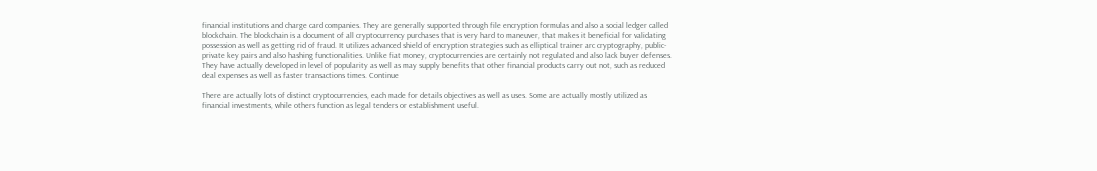financial institutions and charge card companies. They are generally supported through file encryption formulas and also a social ledger called blockchain. The blockchain is a document of all cryptocurrency purchases that is very hard to maneuver, that makes it beneficial for validating possession as well as getting rid of fraud. It utilizes advanced shield of encryption strategies such as elliptical trainer arc cryptography, public-private key pairs and also hashing functionalities. Unlike fiat money, cryptocurrencies are certainly not regulated and also lack buyer defenses. They have actually developed in level of popularity as well as may supply benefits that other financial products carry out not, such as reduced deal expenses as well as faster transactions times. Continue

There are actually lots of distinct cryptocurrencies, each made for details objectives as well as uses. Some are actually mostly utilized as financial investments, while others function as legal tenders or establishment useful.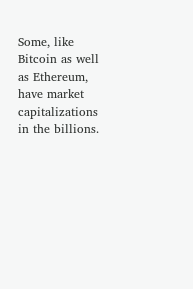Some, like Bitcoin as well as Ethereum, have market capitalizations in the billions.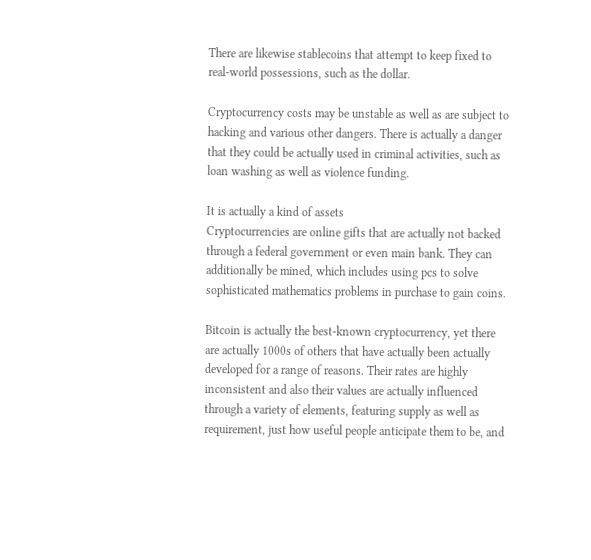There are likewise stablecoins that attempt to keep fixed to real-world possessions, such as the dollar.

Cryptocurrency costs may be unstable as well as are subject to hacking and various other dangers. There is actually a danger that they could be actually used in criminal activities, such as loan washing as well as violence funding.

It is actually a kind of assets
Cryptocurrencies are online gifts that are actually not backed through a federal government or even main bank. They can additionally be mined, which includes using pcs to solve sophisticated mathematics problems in purchase to gain coins.

Bitcoin is actually the best-known cryptocurrency, yet there are actually 1000s of others that have actually been actually developed for a range of reasons. Their rates are highly inconsistent and also their values are actually influenced through a variety of elements, featuring supply as well as requirement, just how useful people anticipate them to be, and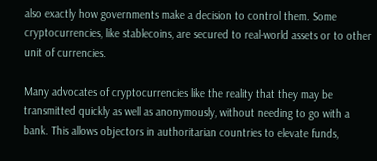also exactly how governments make a decision to control them. Some cryptocurrencies, like stablecoins, are secured to real-world assets or to other unit of currencies.

Many advocates of cryptocurrencies like the reality that they may be transmitted quickly as well as anonymously, without needing to go with a bank. This allows objectors in authoritarian countries to elevate funds,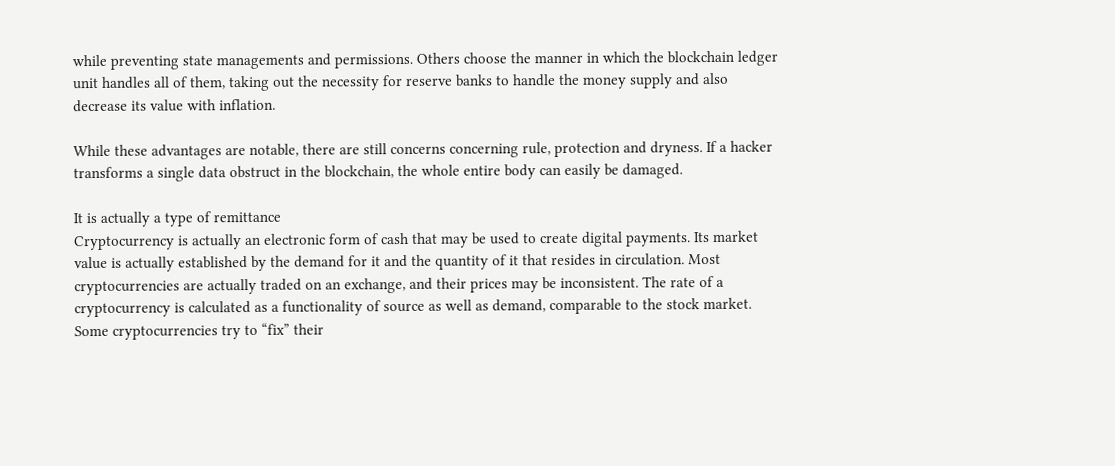while preventing state managements and permissions. Others choose the manner in which the blockchain ledger unit handles all of them, taking out the necessity for reserve banks to handle the money supply and also decrease its value with inflation.

While these advantages are notable, there are still concerns concerning rule, protection and dryness. If a hacker transforms a single data obstruct in the blockchain, the whole entire body can easily be damaged.

It is actually a type of remittance
Cryptocurrency is actually an electronic form of cash that may be used to create digital payments. Its market value is actually established by the demand for it and the quantity of it that resides in circulation. Most cryptocurrencies are actually traded on an exchange, and their prices may be inconsistent. The rate of a cryptocurrency is calculated as a functionality of source as well as demand, comparable to the stock market. Some cryptocurrencies try to “fix” their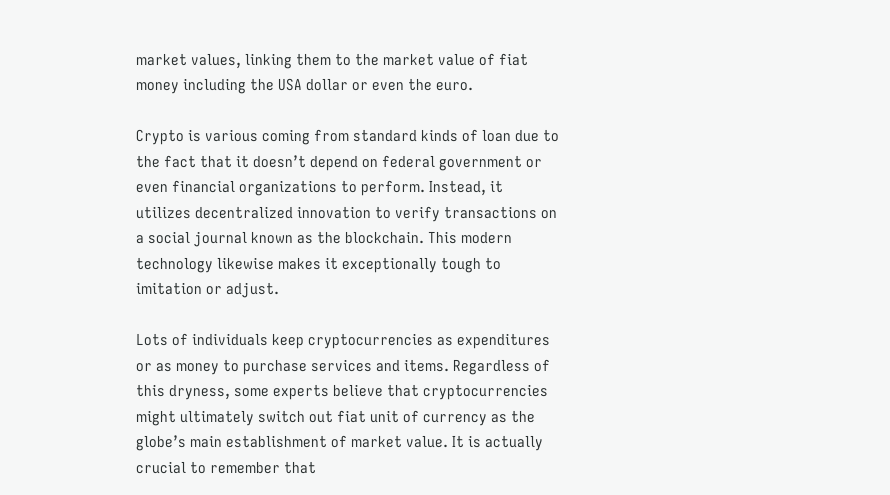market values, linking them to the market value of fiat money including the USA dollar or even the euro.

Crypto is various coming from standard kinds of loan due to the fact that it doesn’t depend on federal government or even financial organizations to perform. Instead, it utilizes decentralized innovation to verify transactions on a social journal known as the blockchain. This modern technology likewise makes it exceptionally tough to imitation or adjust.

Lots of individuals keep cryptocurrencies as expenditures or as money to purchase services and items. Regardless of this dryness, some experts believe that cryptocurrencies might ultimately switch out fiat unit of currency as the globe’s main establishment of market value. It is actually crucial to remember that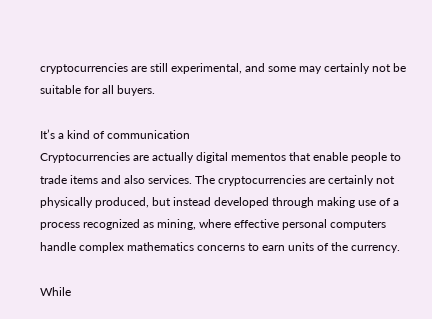cryptocurrencies are still experimental, and some may certainly not be suitable for all buyers.

It’s a kind of communication
Cryptocurrencies are actually digital mementos that enable people to trade items and also services. The cryptocurrencies are certainly not physically produced, but instead developed through making use of a process recognized as mining, where effective personal computers handle complex mathematics concerns to earn units of the currency.

While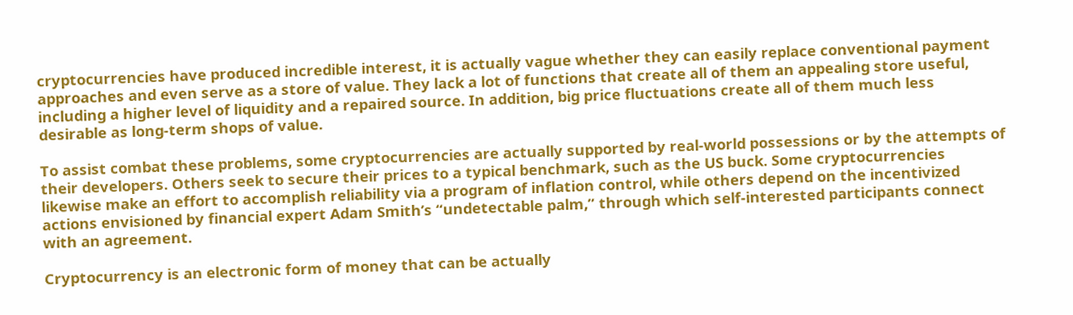cryptocurrencies have produced incredible interest, it is actually vague whether they can easily replace conventional payment approaches and even serve as a store of value. They lack a lot of functions that create all of them an appealing store useful, including a higher level of liquidity and a repaired source. In addition, big price fluctuations create all of them much less desirable as long-term shops of value.

To assist combat these problems, some cryptocurrencies are actually supported by real-world possessions or by the attempts of their developers. Others seek to secure their prices to a typical benchmark, such as the US buck. Some cryptocurrencies likewise make an effort to accomplish reliability via a program of inflation control, while others depend on the incentivized actions envisioned by financial expert Adam Smith’s “undetectable palm,” through which self-interested participants connect with an agreement.

Cryptocurrency is an electronic form of money that can be actually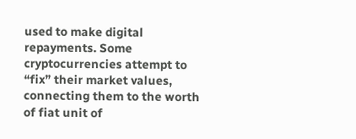used to make digital repayments. Some cryptocurrencies attempt to “fix” their market values, connecting them to the worth of fiat unit of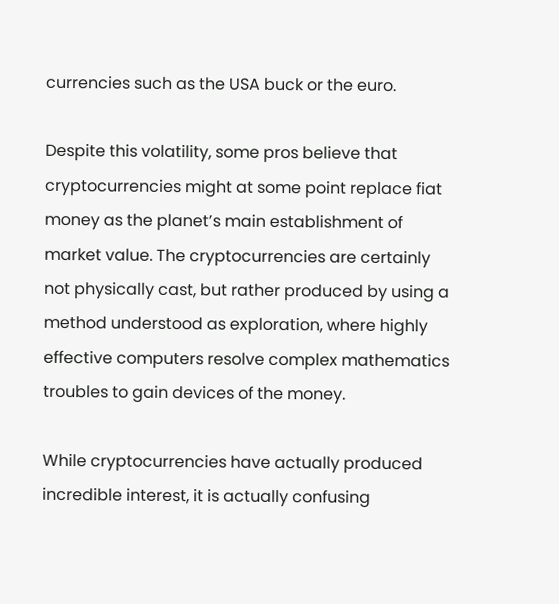currencies such as the USA buck or the euro.

Despite this volatility, some pros believe that cryptocurrencies might at some point replace fiat money as the planet’s main establishment of market value. The cryptocurrencies are certainly not physically cast, but rather produced by using a method understood as exploration, where highly effective computers resolve complex mathematics troubles to gain devices of the money.

While cryptocurrencies have actually produced incredible interest, it is actually confusing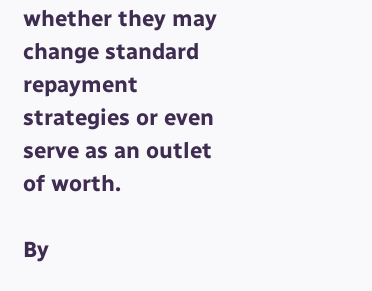whether they may change standard repayment strategies or even serve as an outlet of worth.

By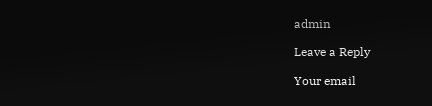admin

Leave a Reply

Your email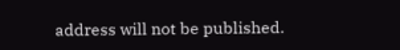address will not be published.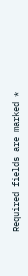Required fields are marked *